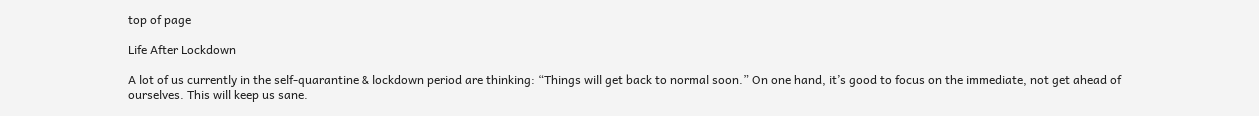top of page

Life After Lockdown

A lot of us currently in the self-quarantine & lockdown period are thinking: “Things will get back to normal soon.” On one hand, it’s good to focus on the immediate, not get ahead of ourselves. This will keep us sane.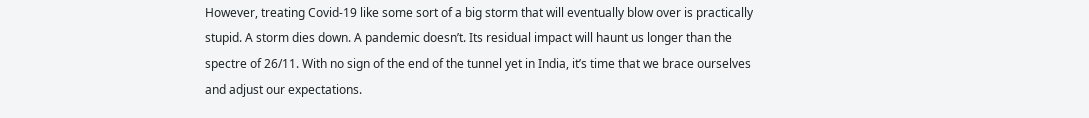However, treating Covid-19 like some sort of a big storm that will eventually blow over is practically stupid. A storm dies down. A pandemic doesn’t. Its residual impact will haunt us longer than the spectre of 26/11. With no sign of the end of the tunnel yet in India, it’s time that we brace ourselves and adjust our expectations.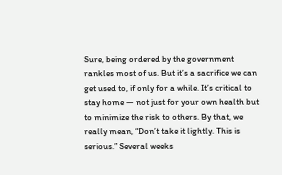Sure, being ordered by the government rankles most of us. But it’s a sacrifice we can get used to, if only for a while. It’s critical to stay home — not just for your own health but to minimize the risk to others. By that, we really mean, “Don’t take it lightly. This is serious.” Several weeks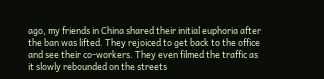ago, my friends in China shared their initial euphoria after the ban was lifted. They rejoiced to get back to the office and see their co-workers. They even filmed the traffic as it slowly rebounded on the streets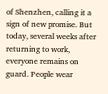of Shenzhen, calling it a sign of new promise. But today, several weeks after returning to work, everyone remains on guard. People wear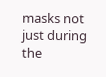masks not just during the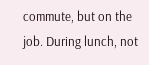commute, but on the job. During lunch, not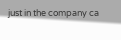just in the company ca